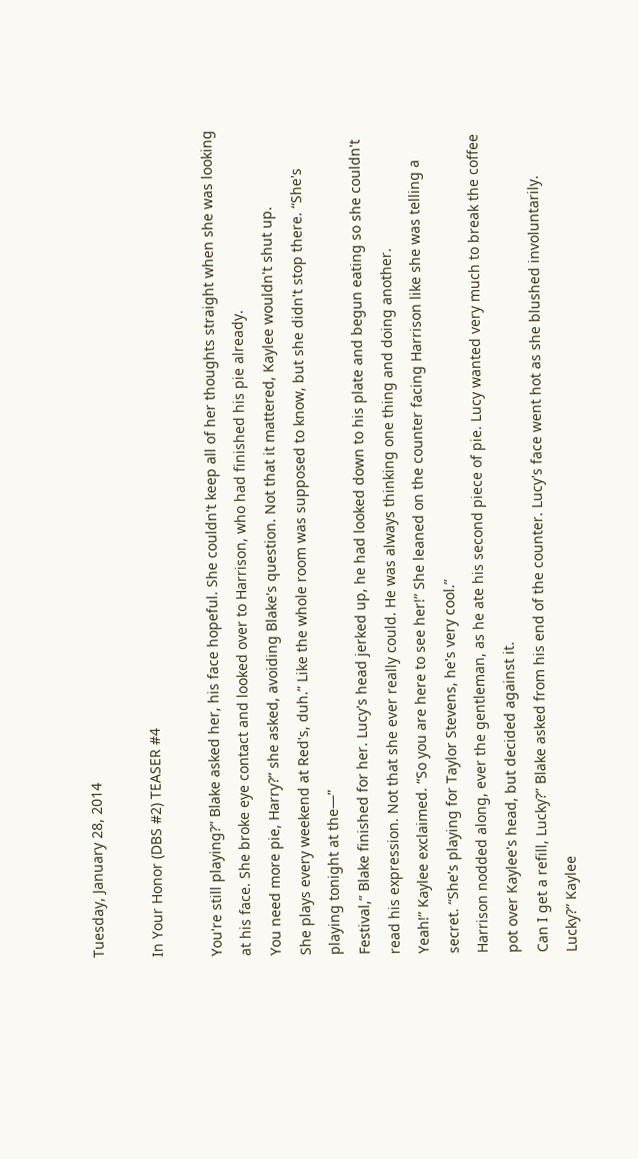Tuesday, January 28, 2014

In Your Honor (DBS #2) TEASER #4

You're still playing?” Blake asked her, his face hopeful. She couldn't keep all of her thoughts straight when she was looking at his face. She broke eye contact and looked over to Harrison, who had finished his pie already.
You need more pie, Harry?” she asked, avoiding Blake's question. Not that it mattered, Kaylee wouldn't shut up.
She plays every weekend at Red's, duh.” Like the whole room was supposed to know, but she didn't stop there. “She's playing tonight at the—”
Festival,” Blake finished for her. Lucy's head jerked up, he had looked down to his plate and begun eating so she couldn't read his expression. Not that she ever really could. He was always thinking one thing and doing another.
Yeah!” Kaylee exclaimed. “So you are here to see her!” She leaned on the counter facing Harrison like she was telling a secret. “She's playing for Taylor Stevens, he's very cool.”
Harrison nodded along, ever the gentleman, as he ate his second piece of pie. Lucy wanted very much to break the coffee pot over Kaylee's head, but decided against it.
Can I get a refill, Lucky?” Blake asked from his end of the counter. Lucy's face went hot as she blushed involuntarily.
Lucky?” Kaylee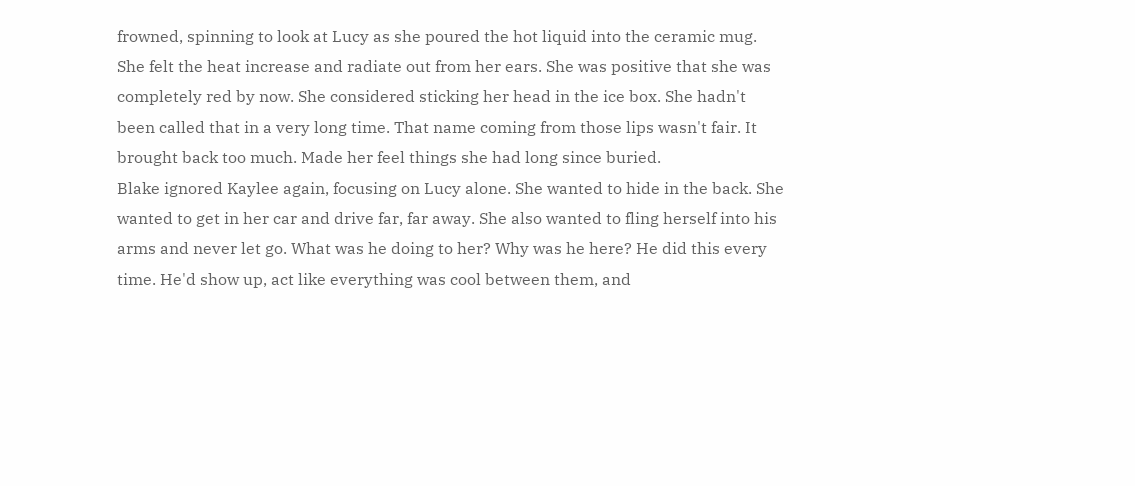frowned, spinning to look at Lucy as she poured the hot liquid into the ceramic mug. She felt the heat increase and radiate out from her ears. She was positive that she was completely red by now. She considered sticking her head in the ice box. She hadn't been called that in a very long time. That name coming from those lips wasn't fair. It brought back too much. Made her feel things she had long since buried.
Blake ignored Kaylee again, focusing on Lucy alone. She wanted to hide in the back. She wanted to get in her car and drive far, far away. She also wanted to fling herself into his arms and never let go. What was he doing to her? Why was he here? He did this every time. He'd show up, act like everything was cool between them, and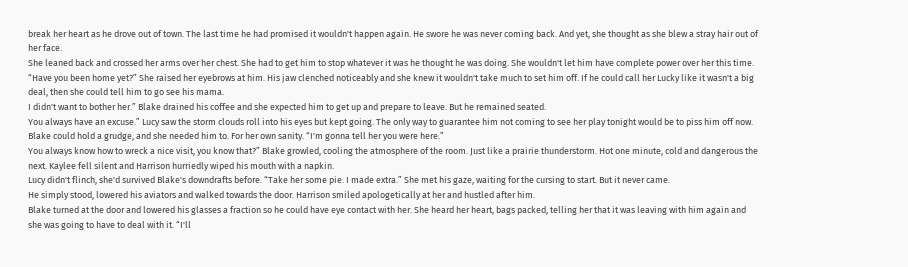break her heart as he drove out of town. The last time he had promised it wouldn't happen again. He swore he was never coming back. And yet, she thought as she blew a stray hair out of her face.
She leaned back and crossed her arms over her chest. She had to get him to stop whatever it was he thought he was doing. She wouldn't let him have complete power over her this time. “Have you been home yet?” She raised her eyebrows at him. His jaw clenched noticeably and she knew it wouldn't take much to set him off. If he could call her Lucky like it wasn't a big deal, then she could tell him to go see his mama.
I didn't want to bother her.” Blake drained his coffee and she expected him to get up and prepare to leave. But he remained seated.
You always have an excuse.” Lucy saw the storm clouds roll into his eyes but kept going. The only way to guarantee him not coming to see her play tonight would be to piss him off now. Blake could hold a grudge, and she needed him to. For her own sanity. “I'm gonna tell her you were here.”
You always know how to wreck a nice visit, you know that?” Blake growled, cooling the atmosphere of the room. Just like a prairie thunderstorm. Hot one minute, cold and dangerous the next. Kaylee fell silent and Harrison hurriedly wiped his mouth with a napkin.
Lucy didn't flinch, she'd survived Blake's downdrafts before. “Take her some pie. I made extra.” She met his gaze, waiting for the cursing to start. But it never came.
He simply stood, lowered his aviators and walked towards the door. Harrison smiled apologetically at her and hustled after him.
Blake turned at the door and lowered his glasses a fraction so he could have eye contact with her. She heard her heart, bags packed, telling her that it was leaving with him again and she was going to have to deal with it. “I'll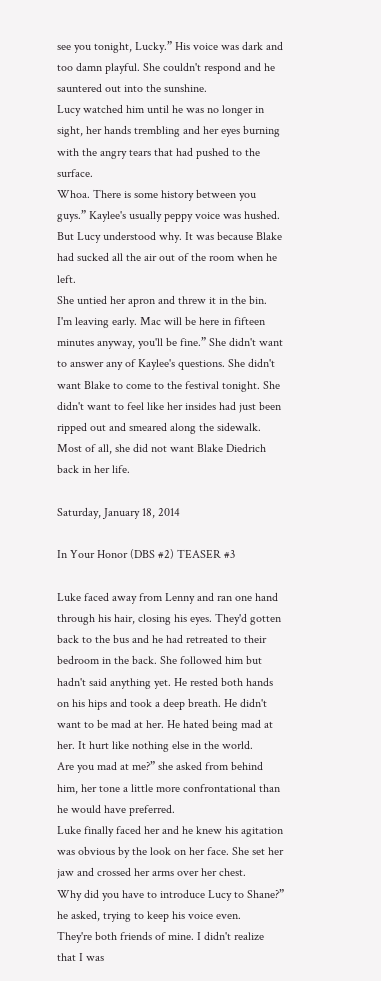see you tonight, Lucky.” His voice was dark and too damn playful. She couldn't respond and he sauntered out into the sunshine.
Lucy watched him until he was no longer in sight, her hands trembling and her eyes burning with the angry tears that had pushed to the surface.
Whoa. There is some history between you guys.” Kaylee's usually peppy voice was hushed. But Lucy understood why. It was because Blake had sucked all the air out of the room when he left.
She untied her apron and threw it in the bin.
I'm leaving early. Mac will be here in fifteen minutes anyway, you'll be fine.” She didn't want to answer any of Kaylee's questions. She didn't want Blake to come to the festival tonight. She didn't want to feel like her insides had just been ripped out and smeared along the sidewalk. Most of all, she did not want Blake Diedrich back in her life.

Saturday, January 18, 2014

In Your Honor (DBS #2) TEASER #3

Luke faced away from Lenny and ran one hand through his hair, closing his eyes. They'd gotten back to the bus and he had retreated to their bedroom in the back. She followed him but hadn't said anything yet. He rested both hands on his hips and took a deep breath. He didn't want to be mad at her. He hated being mad at her. It hurt like nothing else in the world.
Are you mad at me?” she asked from behind him, her tone a little more confrontational than he would have preferred.
Luke finally faced her and he knew his agitation was obvious by the look on her face. She set her jaw and crossed her arms over her chest.
Why did you have to introduce Lucy to Shane?” he asked, trying to keep his voice even.
They're both friends of mine. I didn't realize that I was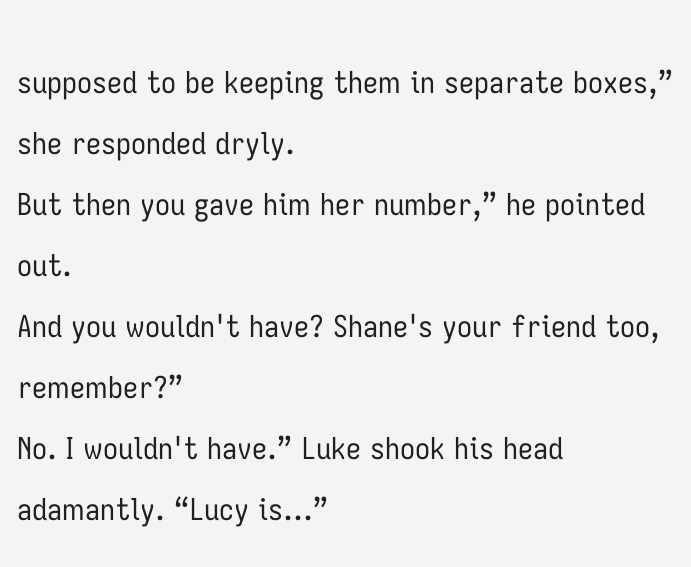supposed to be keeping them in separate boxes,” she responded dryly.
But then you gave him her number,” he pointed out.
And you wouldn't have? Shane's your friend too, remember?”
No. I wouldn't have.” Luke shook his head adamantly. “Lucy is...”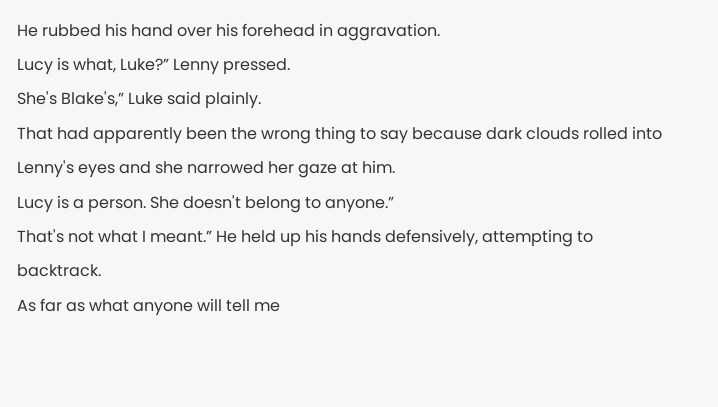He rubbed his hand over his forehead in aggravation.
Lucy is what, Luke?” Lenny pressed.
She's Blake's,” Luke said plainly.
That had apparently been the wrong thing to say because dark clouds rolled into Lenny's eyes and she narrowed her gaze at him.
Lucy is a person. She doesn't belong to anyone.”
That's not what I meant.” He held up his hands defensively, attempting to backtrack.
As far as what anyone will tell me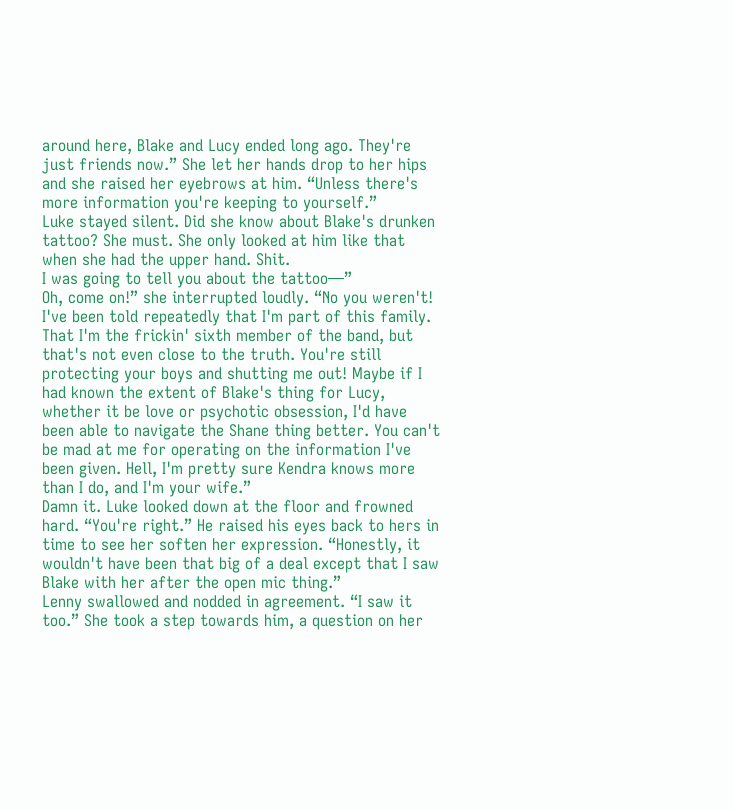around here, Blake and Lucy ended long ago. They're just friends now.” She let her hands drop to her hips and she raised her eyebrows at him. “Unless there's more information you're keeping to yourself.”
Luke stayed silent. Did she know about Blake's drunken tattoo? She must. She only looked at him like that when she had the upper hand. Shit.
I was going to tell you about the tattoo—”
Oh, come on!” she interrupted loudly. “No you weren't! I've been told repeatedly that I'm part of this family. That I'm the frickin' sixth member of the band, but that's not even close to the truth. You're still protecting your boys and shutting me out! Maybe if I had known the extent of Blake's thing for Lucy, whether it be love or psychotic obsession, I'd have been able to navigate the Shane thing better. You can't be mad at me for operating on the information I've been given. Hell, I'm pretty sure Kendra knows more than I do, and I'm your wife.”
Damn it. Luke looked down at the floor and frowned hard. “You're right.” He raised his eyes back to hers in time to see her soften her expression. “Honestly, it wouldn't have been that big of a deal except that I saw Blake with her after the open mic thing.”
Lenny swallowed and nodded in agreement. “I saw it too.” She took a step towards him, a question on her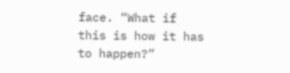face. “What if this is how it has to happen?”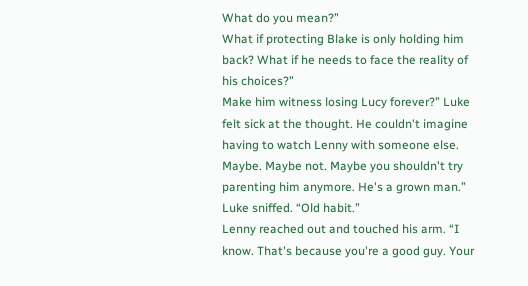What do you mean?”
What if protecting Blake is only holding him back? What if he needs to face the reality of his choices?”
Make him witness losing Lucy forever?” Luke felt sick at the thought. He couldn't imagine having to watch Lenny with someone else.
Maybe. Maybe not. Maybe you shouldn't try parenting him anymore. He's a grown man.”
Luke sniffed. “Old habit.”
Lenny reached out and touched his arm. “I know. That's because you're a good guy. Your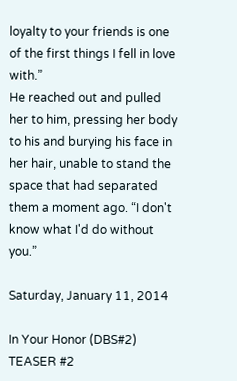loyalty to your friends is one of the first things I fell in love with.”
He reached out and pulled her to him, pressing her body to his and burying his face in her hair, unable to stand the space that had separated them a moment ago. “I don't know what I'd do without you.”

Saturday, January 11, 2014

In Your Honor (DBS#2) TEASER #2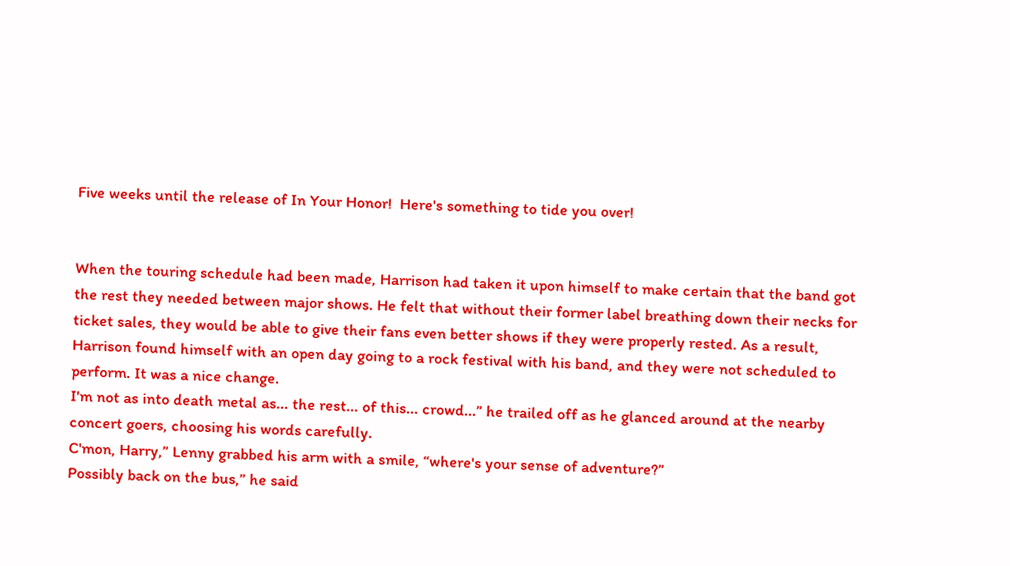Five weeks until the release of In Your Honor!  Here's something to tide you over!


When the touring schedule had been made, Harrison had taken it upon himself to make certain that the band got the rest they needed between major shows. He felt that without their former label breathing down their necks for ticket sales, they would be able to give their fans even better shows if they were properly rested. As a result, Harrison found himself with an open day going to a rock festival with his band, and they were not scheduled to perform. It was a nice change.
I'm not as into death metal as... the rest... of this... crowd...” he trailed off as he glanced around at the nearby concert goers, choosing his words carefully.
C'mon, Harry,” Lenny grabbed his arm with a smile, “where's your sense of adventure?”
Possibly back on the bus,” he said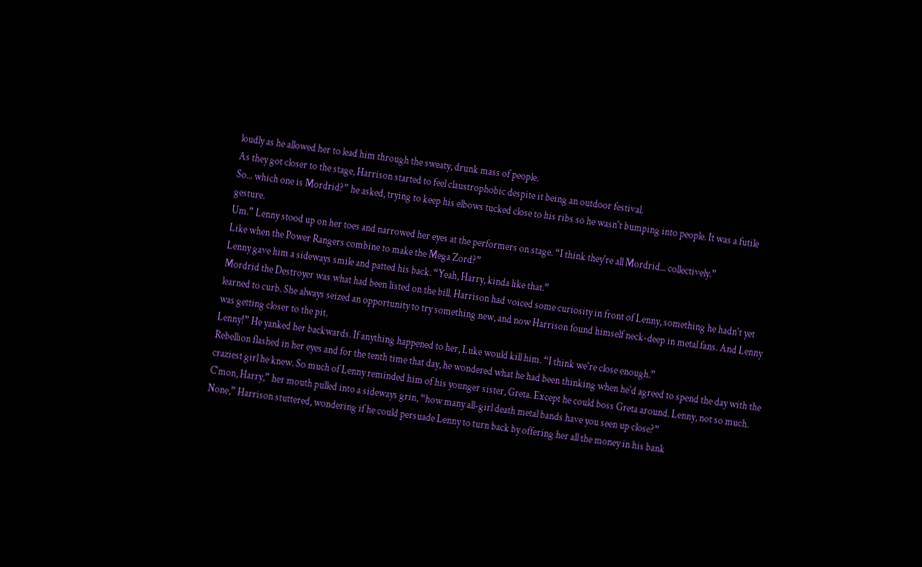loudly as he allowed her to lead him through the sweaty, drunk mass of people.
As they got closer to the stage, Harrison started to feel claustrophobic despite it being an outdoor festival.
So... which one is Mordrid?” he asked, trying to keep his elbows tucked close to his ribs so he wasn't bumping into people. It was a futile gesture.
Um.” Lenny stood up on her toes and narrowed her eyes at the performers on stage. “I think they're all Mordrid... collectively.”
Like when the Power Rangers combine to make the Mega Zord?”
Lenny gave him a sideways smile and patted his back. “Yeah, Harry, kinda like that.”
Mordrid the Destroyer was what had been listed on the bill. Harrison had voiced some curiosity in front of Lenny, something he hadn't yet learned to curb. She always seized an opportunity to try something new, and now Harrison found himself neck-deep in metal fans. And Lenny was getting closer to the pit.
Lenny!” He yanked her backwards. If anything happened to her, Luke would kill him. “I think we're close enough.”
Rebellion flashed in her eyes and for the tenth time that day, he wondered what he had been thinking when he'd agreed to spend the day with the craziest girl he knew. So much of Lenny reminded him of his younger sister, Greta. Except he could boss Greta around. Lenny, not so much.
C'mon, Harry,” her mouth pulled into a sideways grin, “how many all-girl death metal bands have you seen up close?”
None,” Harrison stuttered, wondering if he could persuade Lenny to turn back by offering her all the money in his bank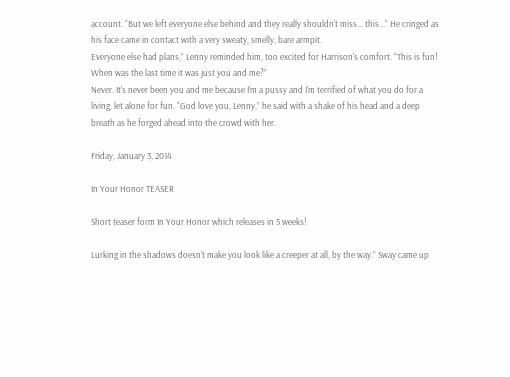account. “But we left everyone else behind and they really shouldn't miss... this...” He cringed as his face came in contact with a very sweaty, smelly, bare armpit.
Everyone else had plans,” Lenny reminded him, too excited for Harrison's comfort. “This is fun! When was the last time it was just you and me?”
Never. It's never been you and me because I'm a pussy and I'm terrified of what you do for a living, let alone for fun. “God love you, Lenny,” he said with a shake of his head and a deep breath as he forged ahead into the crowd with her.

Friday, January 3, 2014

In Your Honor TEASER

Short teaser form In Your Honor which releases in 5 weeks!

Lurking in the shadows doesn't make you look like a creeper at all, by the way.” Sway came up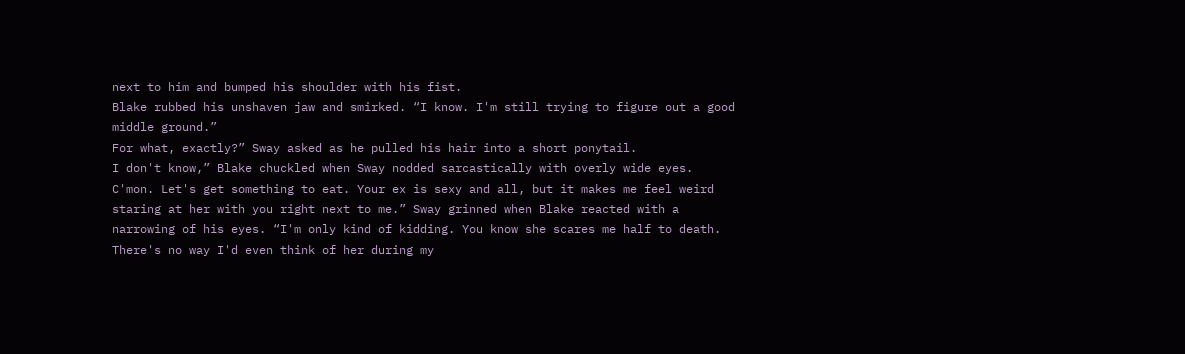next to him and bumped his shoulder with his fist.
Blake rubbed his unshaven jaw and smirked. “I know. I'm still trying to figure out a good middle ground.”
For what, exactly?” Sway asked as he pulled his hair into a short ponytail.
I don't know,” Blake chuckled when Sway nodded sarcastically with overly wide eyes.
C'mon. Let's get something to eat. Your ex is sexy and all, but it makes me feel weird staring at her with you right next to me.” Sway grinned when Blake reacted with a narrowing of his eyes. “I'm only kind of kidding. You know she scares me half to death. There's no way I'd even think of her during my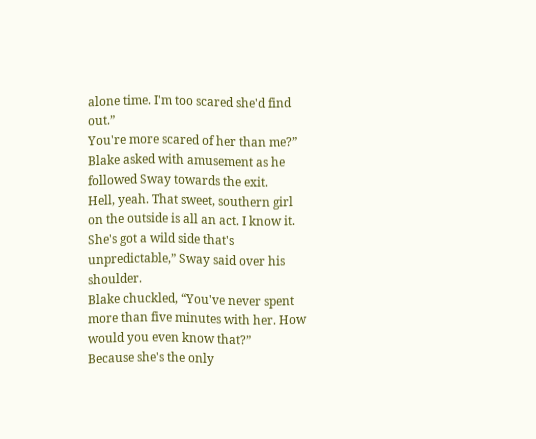alone time. I'm too scared she'd find out.”
You're more scared of her than me?” Blake asked with amusement as he followed Sway towards the exit.
Hell, yeah. That sweet, southern girl on the outside is all an act. I know it. She's got a wild side that's unpredictable,” Sway said over his shoulder.
Blake chuckled, “You've never spent more than five minutes with her. How would you even know that?”
Because she's the only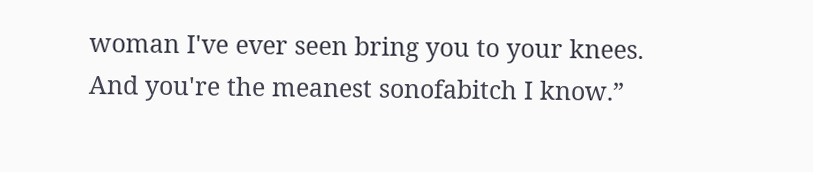woman I've ever seen bring you to your knees. And you're the meanest sonofabitch I know.”